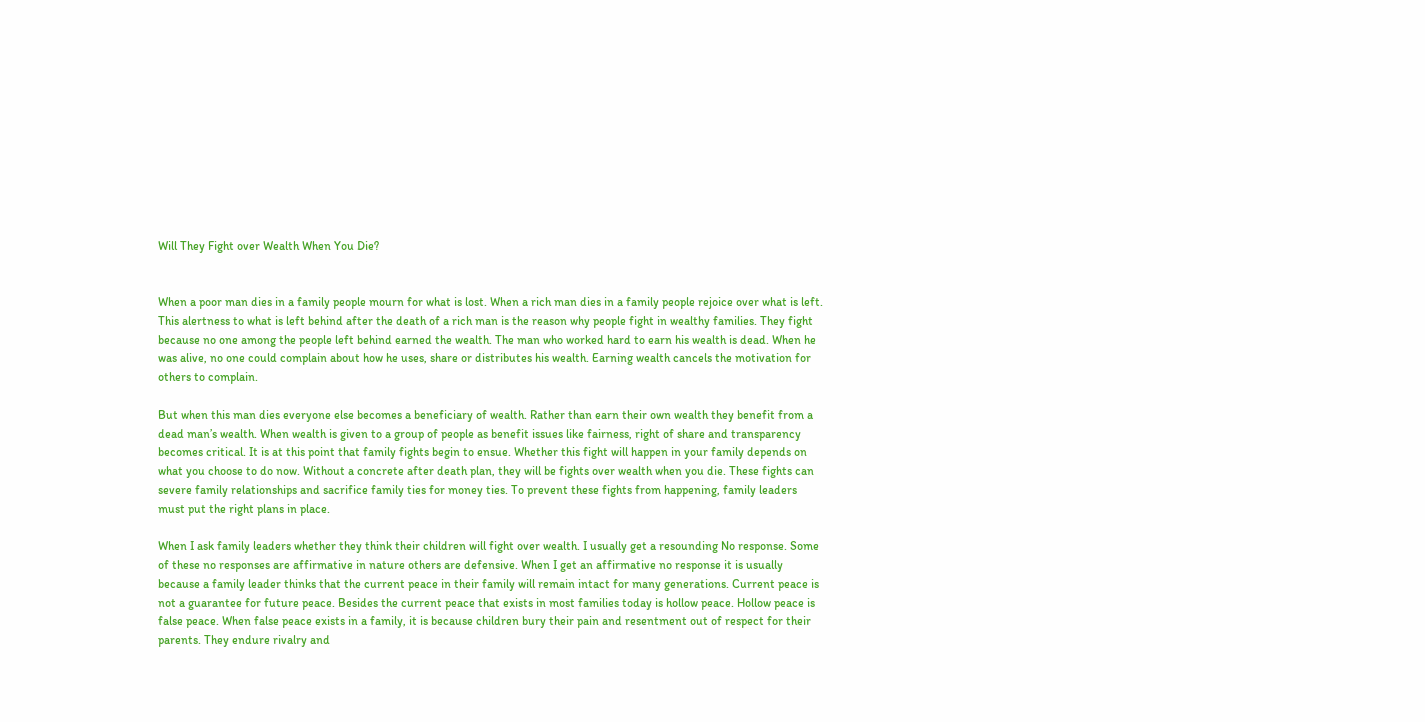Will They Fight over Wealth When You Die?


When a poor man dies in a family people mourn for what is lost. When a rich man dies in a family people rejoice over what is left. This alertness to what is left behind after the death of a rich man is the reason why people fight in wealthy families. They fight because no one among the people left behind earned the wealth. The man who worked hard to earn his wealth is dead. When he was alive, no one could complain about how he uses, share or distributes his wealth. Earning wealth cancels the motivation for others to complain.

But when this man dies everyone else becomes a beneficiary of wealth. Rather than earn their own wealth they benefit from a dead man’s wealth. When wealth is given to a group of people as benefit issues like fairness, right of share and transparency becomes critical. It is at this point that family fights begin to ensue. Whether this fight will happen in your family depends on what you choose to do now. Without a concrete after death plan, they will be fights over wealth when you die. These fights can severe family relationships and sacrifice family ties for money ties. To prevent these fights from happening, family leaders must put the right plans in place.

When I ask family leaders whether they think their children will fight over wealth. I usually get a resounding No response. Some of these no responses are affirmative in nature others are defensive. When I get an affirmative no response it is usually because a family leader thinks that the current peace in their family will remain intact for many generations. Current peace is not a guarantee for future peace. Besides the current peace that exists in most families today is hollow peace. Hollow peace is false peace. When false peace exists in a family, it is because children bury their pain and resentment out of respect for their parents. They endure rivalry and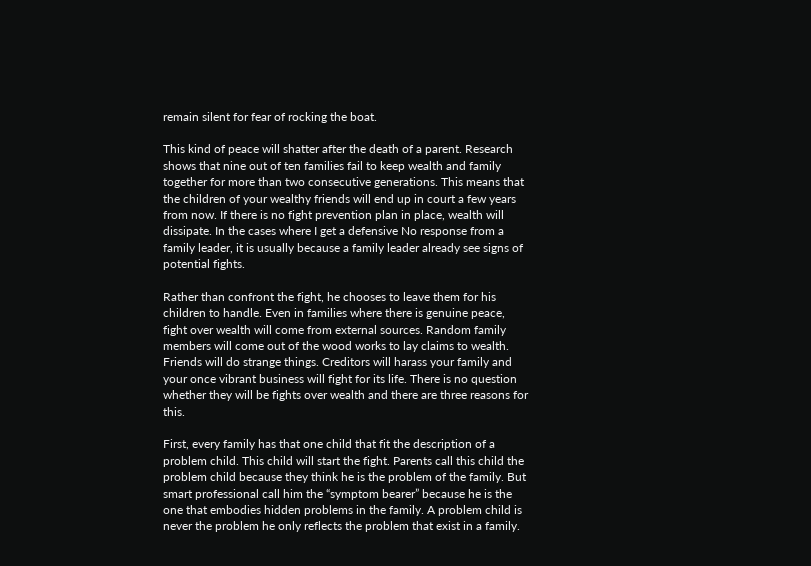remain silent for fear of rocking the boat.

This kind of peace will shatter after the death of a parent. Research shows that nine out of ten families fail to keep wealth and family together for more than two consecutive generations. This means that the children of your wealthy friends will end up in court a few years from now. If there is no fight prevention plan in place, wealth will dissipate. In the cases where I get a defensive No response from a family leader, it is usually because a family leader already see signs of potential fights.

Rather than confront the fight, he chooses to leave them for his children to handle. Even in families where there is genuine peace, fight over wealth will come from external sources. Random family members will come out of the wood works to lay claims to wealth. Friends will do strange things. Creditors will harass your family and your once vibrant business will fight for its life. There is no question whether they will be fights over wealth and there are three reasons for this.

First, every family has that one child that fit the description of a problem child. This child will start the fight. Parents call this child the problem child because they think he is the problem of the family. But smart professional call him the “symptom bearer” because he is the one that embodies hidden problems in the family. A problem child is never the problem he only reflects the problem that exist in a family.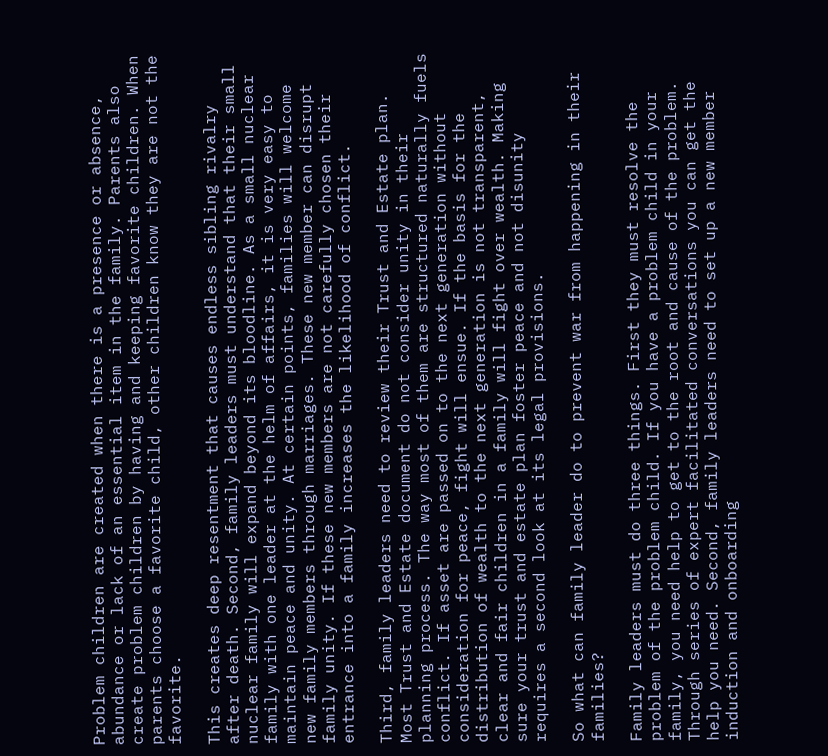Problem children are created when there is a presence or absence, abundance or lack of an essential item in the family. Parents also create problem children by having and keeping favorite children. When parents choose a favorite child, other children know they are not the favorite.

This creates deep resentment that causes endless sibling rivalry after death. Second, family leaders must understand that their small nuclear family will expand beyond its bloodline. As a small nuclear family with one leader at the helm of affairs, it is very easy to maintain peace and unity. At certain points, families will welcome new family members through marriages. These new member can disrupt family unity. If these new members are not carefully chosen their entrance into a family increases the likelihood of conflict.

Third, family leaders need to review their Trust and Estate plan. Most Trust and Estate document do not consider unity in their planning process. The way most of them are structured naturally fuels conflict. If asset are passed on to the next generation without consideration for peace, fight will ensue. If the basis for the distribution of wealth to the next generation is not transparent, clear and fair children in a family will fight over wealth. Making sure your trust and estate plan foster peace and not disunity requires a second look at its legal provisions.

So what can family leader do to prevent war from happening in their families?

Family leaders must do three things. First they must resolve the problem of the problem child. If you have a problem child in your family, you need help to get to the root and cause of the problem. Through series of expert facilitated conversations you can get the help you need. Second, family leaders need to set up a new member induction and onboarding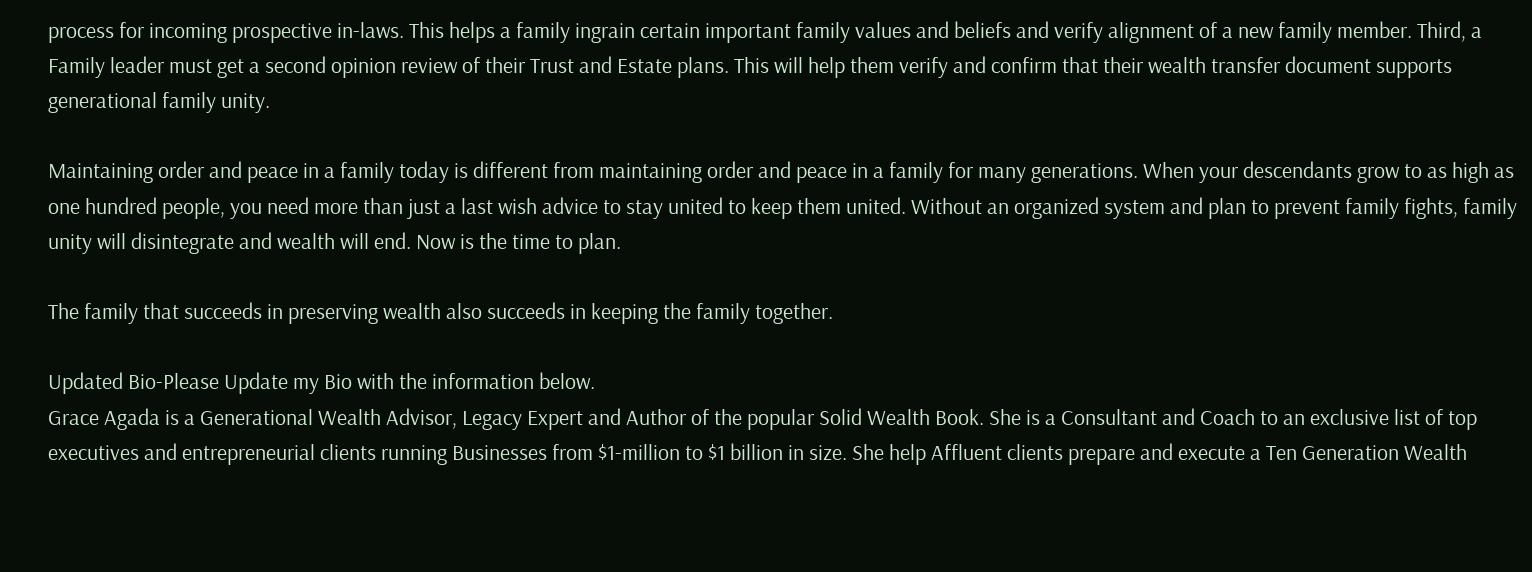process for incoming prospective in-laws. This helps a family ingrain certain important family values and beliefs and verify alignment of a new family member. Third, a Family leader must get a second opinion review of their Trust and Estate plans. This will help them verify and confirm that their wealth transfer document supports generational family unity.

Maintaining order and peace in a family today is different from maintaining order and peace in a family for many generations. When your descendants grow to as high as one hundred people, you need more than just a last wish advice to stay united to keep them united. Without an organized system and plan to prevent family fights, family unity will disintegrate and wealth will end. Now is the time to plan.

The family that succeeds in preserving wealth also succeeds in keeping the family together.

Updated Bio-Please Update my Bio with the information below.
Grace Agada is a Generational Wealth Advisor, Legacy Expert and Author of the popular Solid Wealth Book. She is a Consultant and Coach to an exclusive list of top executives and entrepreneurial clients running Businesses from $1-million to $1 billion in size. She help Affluent clients prepare and execute a Ten Generation Wealth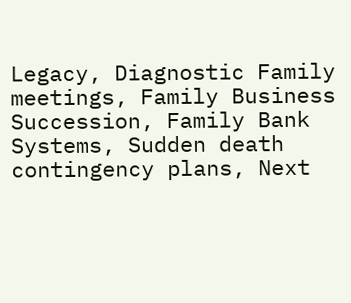Legacy, Diagnostic Family meetings, Family Business Succession, Family Bank Systems, Sudden death contingency plans, Next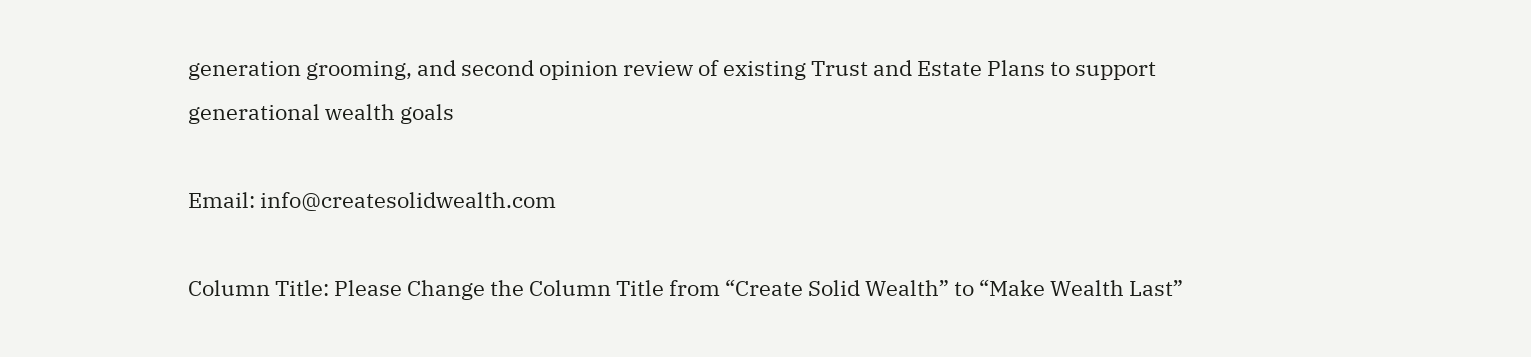generation grooming, and second opinion review of existing Trust and Estate Plans to support generational wealth goals

Email: info@createsolidwealth.com

Column Title: Please Change the Column Title from “Create Solid Wealth” to “Make Wealth Last”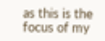as this is the focus of my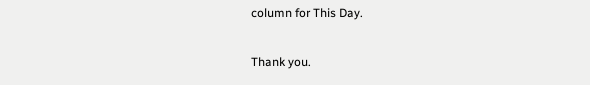column for This Day.

Thank you.